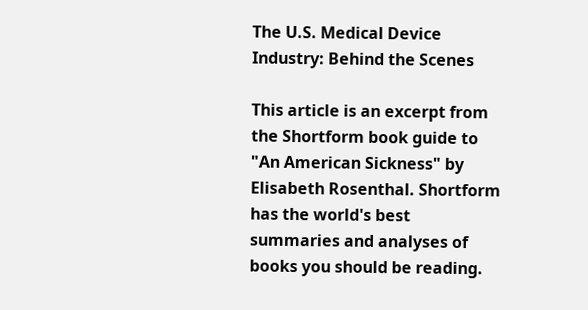The U.S. Medical Device Industry: Behind the Scenes

This article is an excerpt from the Shortform book guide to "An American Sickness" by Elisabeth Rosenthal. Shortform has the world's best summaries and analyses of books you should be reading.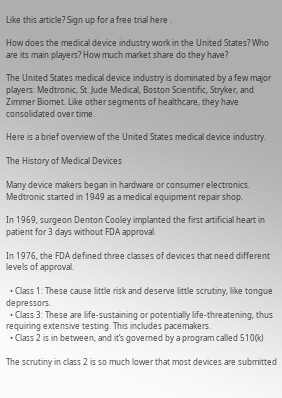Like this article? Sign up for a free trial here .

How does the medical device industry work in the United States? Who are its main players? How much market share do they have?

The United States medical device industry is dominated by a few major players: Medtronic, St. Jude Medical, Boston Scientific, Stryker, and Zimmer Biomet. Like other segments of healthcare, they have consolidated over time.

Here is a brief overview of the United States medical device industry.

The History of Medical Devices

Many device makers began in hardware or consumer electronics. Medtronic started in 1949 as a medical equipment repair shop.

In 1969, surgeon Denton Cooley implanted the first artificial heart in patient for 3 days without FDA approval.

In 1976, the FDA defined three classes of devices that need different levels of approval.

  • Class 1: These cause little risk and deserve little scrutiny, like tongue depressors.
  • Class 3: These are life-sustaining or potentially life-threatening, thus requiring extensive testing. This includes pacemakers.
  • Class 2 is in between, and it’s governed by a program called 510(k)

The scrutiny in class 2 is so much lower that most devices are submitted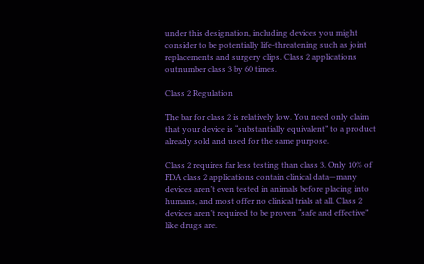under this designation, including devices you might consider to be potentially life-threatening such as joint replacements and surgery clips. Class 2 applications outnumber class 3 by 60 times.

Class 2 Regulation

The bar for class 2 is relatively low. You need only claim that your device is “substantially equivalent” to a product already sold and used for the same purpose.

Class 2 requires far less testing than class 3. Only 10% of FDA class 2 applications contain clinical data—many devices aren’t even tested in animals before placing into humans, and most offer no clinical trials at all. Class 2 devices aren’t required to be proven “safe and effective” like drugs are.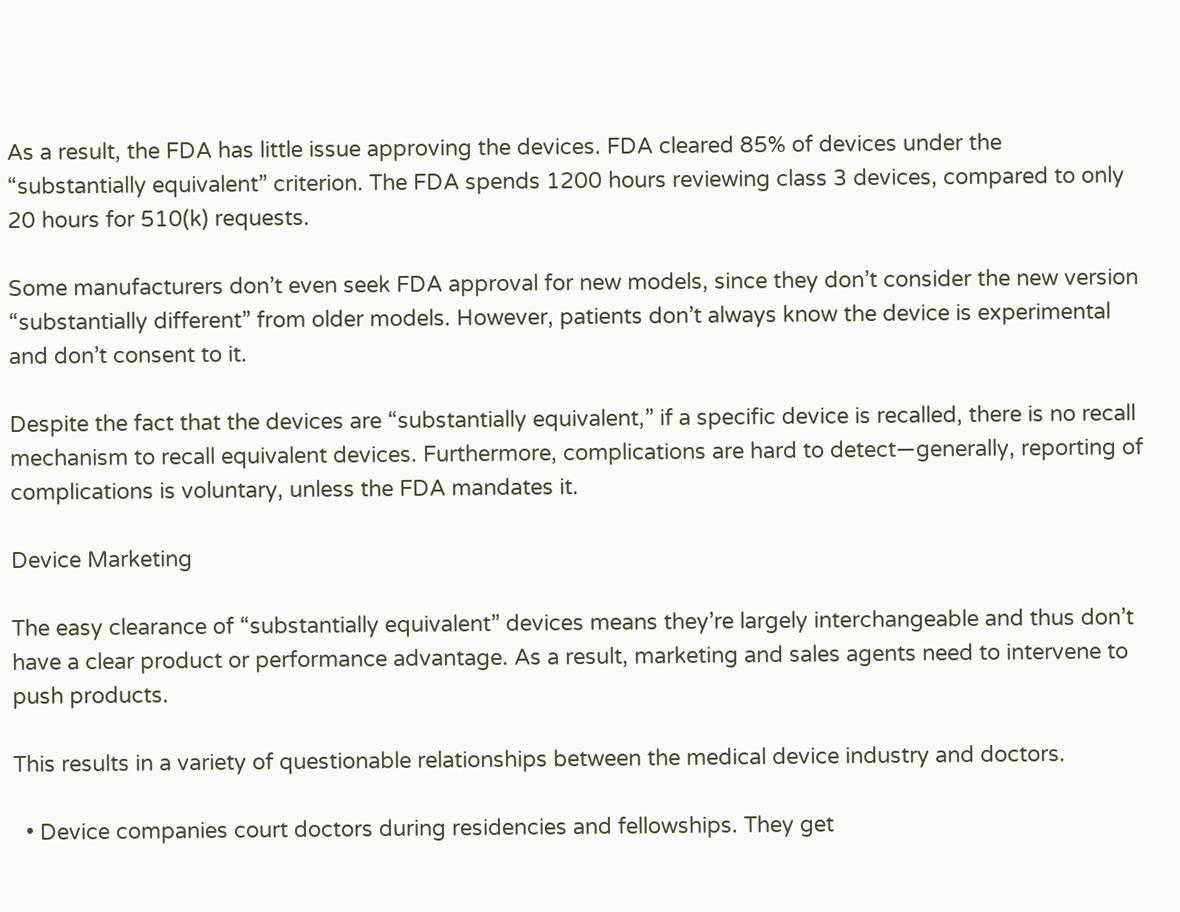As a result, the FDA has little issue approving the devices. FDA cleared 85% of devices under the “substantially equivalent” criterion. The FDA spends 1200 hours reviewing class 3 devices, compared to only 20 hours for 510(k) requests.

Some manufacturers don’t even seek FDA approval for new models, since they don’t consider the new version “substantially different” from older models. However, patients don’t always know the device is experimental and don’t consent to it.

Despite the fact that the devices are “substantially equivalent,” if a specific device is recalled, there is no recall mechanism to recall equivalent devices. Furthermore, complications are hard to detect—generally, reporting of complications is voluntary, unless the FDA mandates it.

Device Marketing

The easy clearance of “substantially equivalent” devices means they’re largely interchangeable and thus don’t have a clear product or performance advantage. As a result, marketing and sales agents need to intervene to push products.

This results in a variety of questionable relationships between the medical device industry and doctors.

  • Device companies court doctors during residencies and fellowships. They get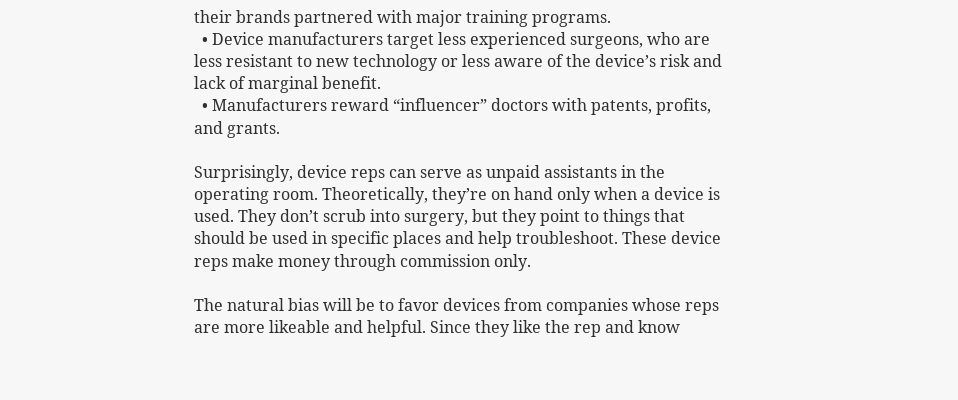their brands partnered with major training programs.
  • Device manufacturers target less experienced surgeons, who are less resistant to new technology or less aware of the device’s risk and lack of marginal benefit.
  • Manufacturers reward “influencer” doctors with patents, profits, and grants.

Surprisingly, device reps can serve as unpaid assistants in the operating room. Theoretically, they’re on hand only when a device is used. They don’t scrub into surgery, but they point to things that should be used in specific places and help troubleshoot. These device reps make money through commission only.

The natural bias will be to favor devices from companies whose reps are more likeable and helpful. Since they like the rep and know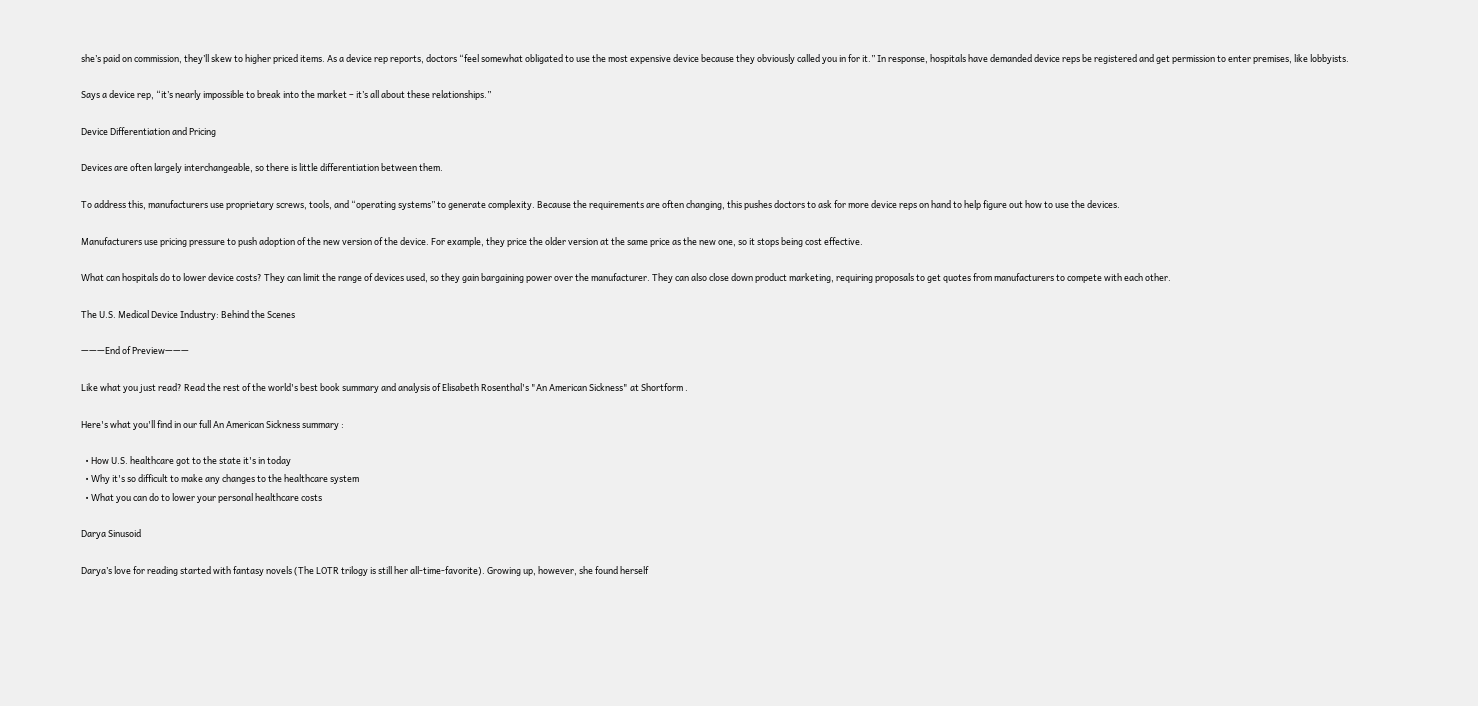she’s paid on commission, they’ll skew to higher priced items. As a device rep reports, doctors “feel somewhat obligated to use the most expensive device because they obviously called you in for it.” In response, hospitals have demanded device reps be registered and get permission to enter premises, like lobbyists.

Says a device rep, “it’s nearly impossible to break into the market – it’s all about these relationships.”

Device Differentiation and Pricing

Devices are often largely interchangeable, so there is little differentiation between them.

To address this, manufacturers use proprietary screws, tools, and “operating systems” to generate complexity. Because the requirements are often changing, this pushes doctors to ask for more device reps on hand to help figure out how to use the devices.

Manufacturers use pricing pressure to push adoption of the new version of the device. For example, they price the older version at the same price as the new one, so it stops being cost effective.

What can hospitals do to lower device costs? They can limit the range of devices used, so they gain bargaining power over the manufacturer. They can also close down product marketing, requiring proposals to get quotes from manufacturers to compete with each other.

The U.S. Medical Device Industry: Behind the Scenes

———End of Preview———

Like what you just read? Read the rest of the world's best book summary and analysis of Elisabeth Rosenthal's "An American Sickness" at Shortform .

Here's what you'll find in our full An American Sickness summary :

  • How U.S. healthcare got to the state it's in today
  • Why it's so difficult to make any changes to the healthcare system
  • What you can do to lower your personal healthcare costs

Darya Sinusoid

Darya’s love for reading started with fantasy novels (The LOTR trilogy is still her all-time-favorite). Growing up, however, she found herself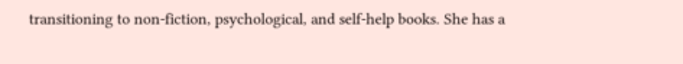transitioning to non-fiction, psychological, and self-help books. She has a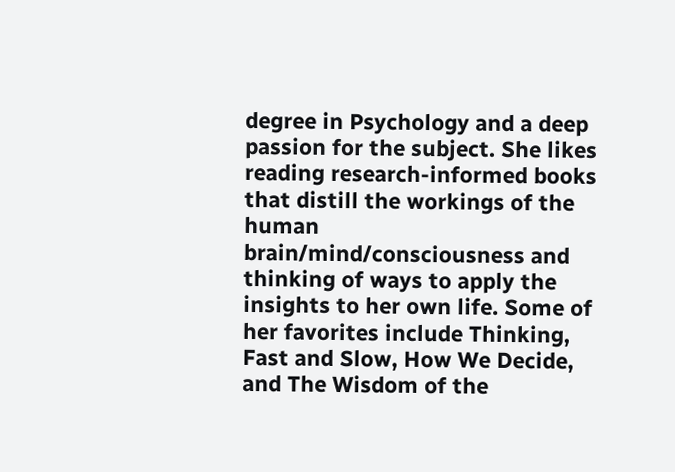degree in Psychology and a deep passion for the subject. She likes reading research-informed books that distill the workings of the human brain/mind/consciousness and thinking of ways to apply the insights to her own life. Some of her favorites include Thinking, Fast and Slow, How We Decide, and The Wisdom of the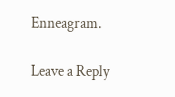Enneagram.

Leave a Reply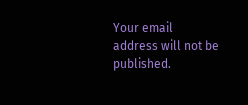Your email address will not be published.